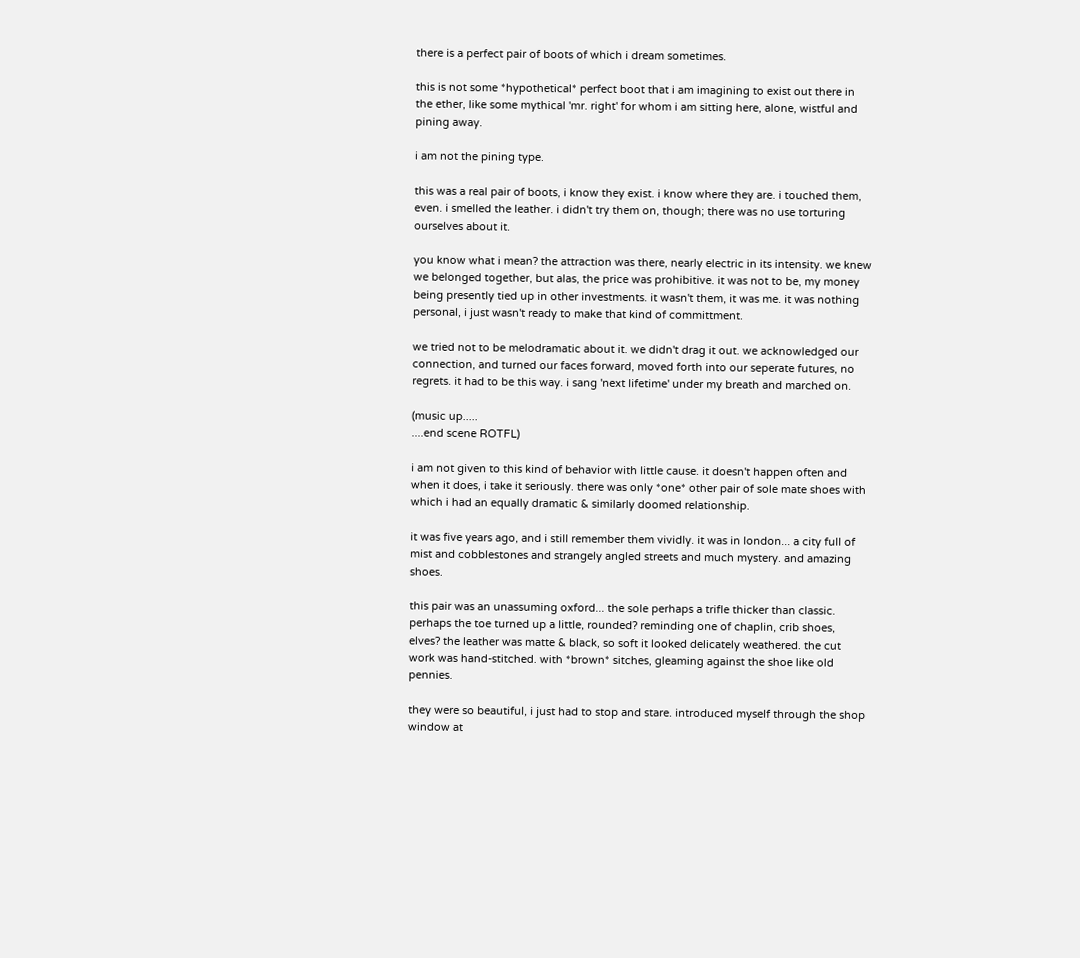there is a perfect pair of boots of which i dream sometimes.

this is not some *hypothetical* perfect boot that i am imagining to exist out there in the ether, like some mythical 'mr. right' for whom i am sitting here, alone, wistful and pining away.

i am not the pining type.

this was a real pair of boots, i know they exist. i know where they are. i touched them, even. i smelled the leather. i didn't try them on, though; there was no use torturing ourselves about it.

you know what i mean? the attraction was there, nearly electric in its intensity. we knew we belonged together, but alas, the price was prohibitive. it was not to be, my money being presently tied up in other investments. it wasn't them, it was me. it was nothing personal, i just wasn't ready to make that kind of committment.

we tried not to be melodramatic about it. we didn't drag it out. we acknowledged our connection, and turned our faces forward, moved forth into our seperate futures, no regrets. it had to be this way. i sang 'next lifetime' under my breath and marched on.

(music up.....
....end scene ROTFL)

i am not given to this kind of behavior with little cause. it doesn't happen often and when it does, i take it seriously. there was only *one* other pair of sole mate shoes with which i had an equally dramatic & similarly doomed relationship.

it was five years ago, and i still remember them vividly. it was in london... a city full of mist and cobblestones and strangely angled streets and much mystery. and amazing shoes.

this pair was an unassuming oxford... the sole perhaps a trifle thicker than classic. perhaps the toe turned up a little, rounded? reminding one of chaplin, crib shoes, elves? the leather was matte & black, so soft it looked delicately weathered. the cut work was hand-stitched. with *brown* sitches, gleaming against the shoe like old pennies.

they were so beautiful, i just had to stop and stare. introduced myself through the shop window at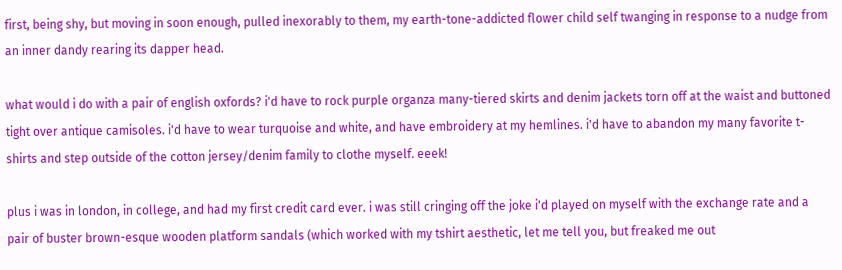first, being shy, but moving in soon enough, pulled inexorably to them, my earth-tone-addicted flower child self twanging in response to a nudge from an inner dandy rearing its dapper head.

what would i do with a pair of english oxfords? i'd have to rock purple organza many-tiered skirts and denim jackets torn off at the waist and buttoned tight over antique camisoles. i'd have to wear turquoise and white, and have embroidery at my hemlines. i'd have to abandon my many favorite t-shirts and step outside of the cotton jersey/denim family to clothe myself. eeek!

plus i was in london, in college, and had my first credit card ever. i was still cringing off the joke i'd played on myself with the exchange rate and a pair of buster brown-esque wooden platform sandals (which worked with my tshirt aesthetic, let me tell you, but freaked me out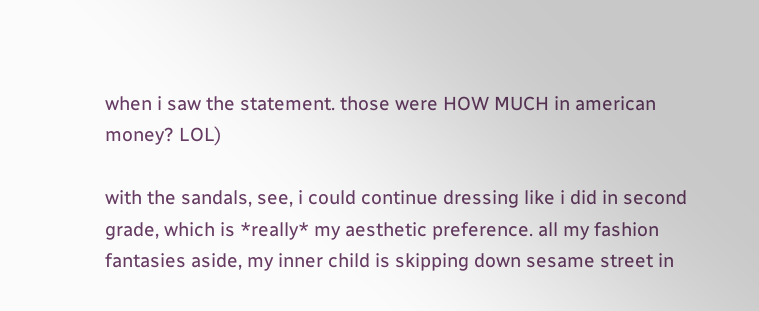when i saw the statement. those were HOW MUCH in american money? LOL)

with the sandals, see, i could continue dressing like i did in second grade, which is *really* my aesthetic preference. all my fashion fantasies aside, my inner child is skipping down sesame street in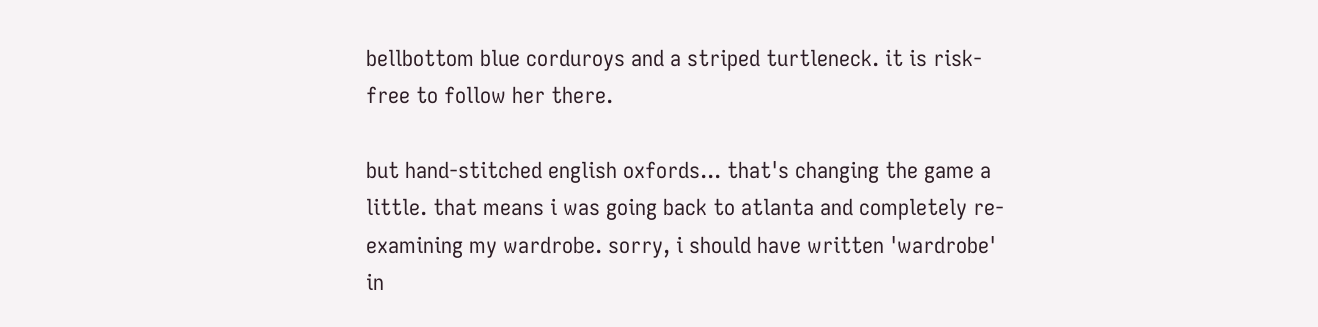bellbottom blue corduroys and a striped turtleneck. it is risk-free to follow her there.

but hand-stitched english oxfords... that's changing the game a little. that means i was going back to atlanta and completely re-examining my wardrobe. sorry, i should have written 'wardrobe' in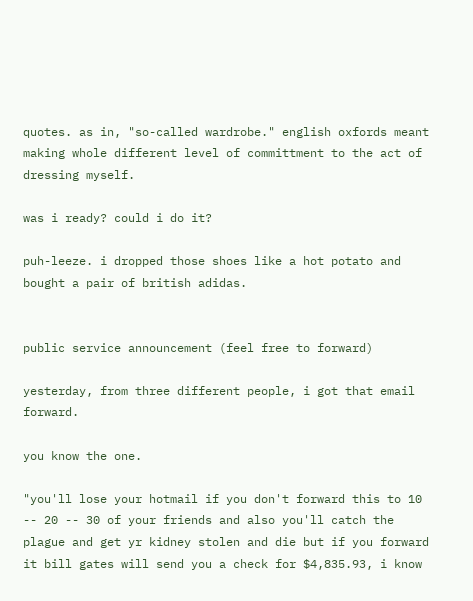quotes. as in, "so-called wardrobe." english oxfords meant making whole different level of committment to the act of dressing myself.

was i ready? could i do it?

puh-leeze. i dropped those shoes like a hot potato and bought a pair of british adidas.


public service announcement (feel free to forward)

yesterday, from three different people, i got that email forward.

you know the one.

"you'll lose your hotmail if you don't forward this to 10 -- 20 -- 30 of your friends and also you'll catch the plague and get yr kidney stolen and die but if you forward it bill gates will send you a check for $4,835.93, i know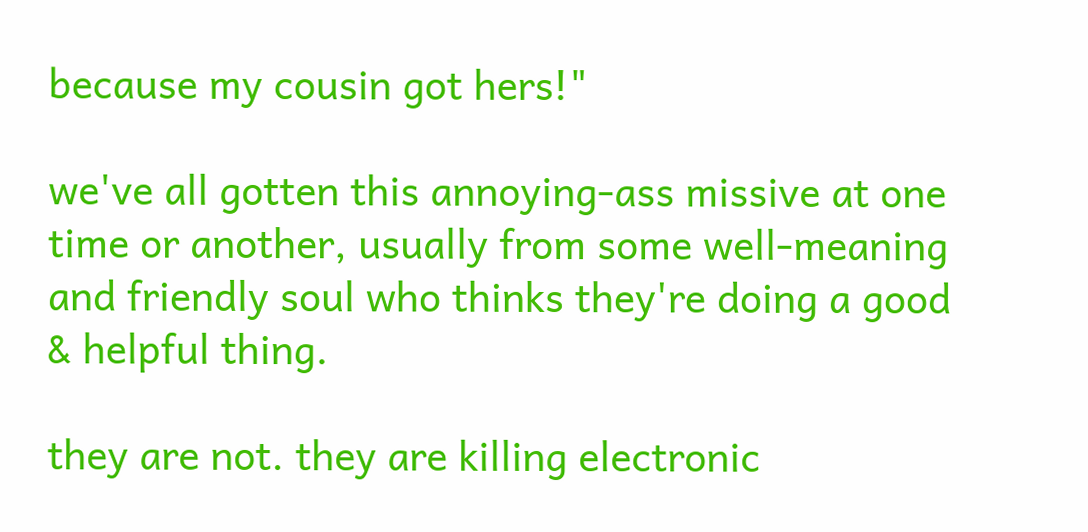because my cousin got hers!"

we've all gotten this annoying-ass missive at one time or another, usually from some well-meaning and friendly soul who thinks they're doing a good & helpful thing.

they are not. they are killing electronic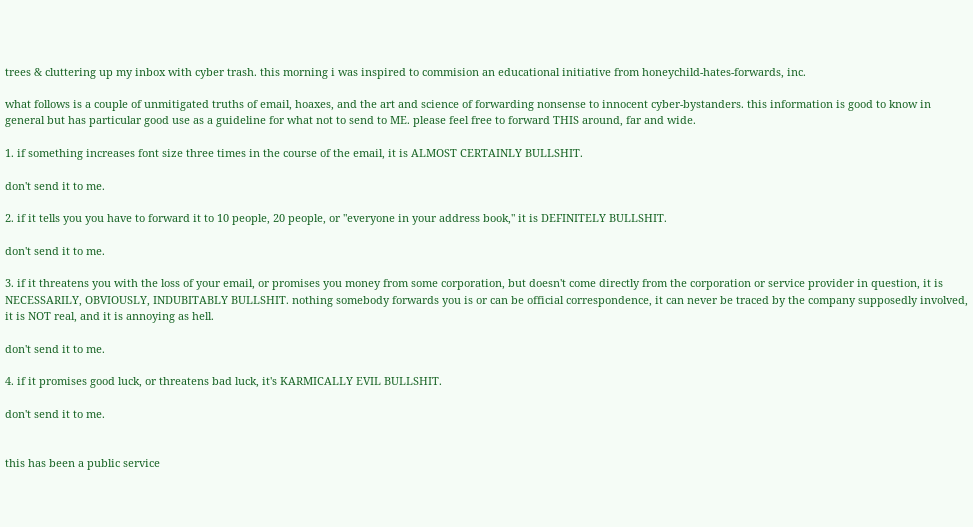trees & cluttering up my inbox with cyber trash. this morning i was inspired to commision an educational initiative from honeychild-hates-forwards, inc.

what follows is a couple of unmitigated truths of email, hoaxes, and the art and science of forwarding nonsense to innocent cyber-bystanders. this information is good to know in general but has particular good use as a guideline for what not to send to ME. please feel free to forward THIS around, far and wide.

1. if something increases font size three times in the course of the email, it is ALMOST CERTAINLY BULLSHIT.

don't send it to me.

2. if it tells you you have to forward it to 10 people, 20 people, or "everyone in your address book," it is DEFINITELY BULLSHIT.

don't send it to me.

3. if it threatens you with the loss of your email, or promises you money from some corporation, but doesn't come directly from the corporation or service provider in question, it is NECESSARILY, OBVIOUSLY, INDUBITABLY BULLSHIT. nothing somebody forwards you is or can be official correspondence, it can never be traced by the company supposedly involved, it is NOT real, and it is annoying as hell.

don't send it to me.

4. if it promises good luck, or threatens bad luck, it's KARMICALLY EVIL BULLSHIT.

don't send it to me.


this has been a public service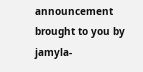announcement brought to you by jamyla-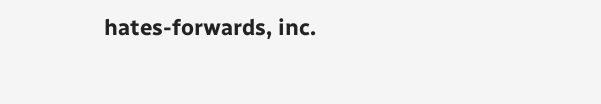hates-forwards, inc.